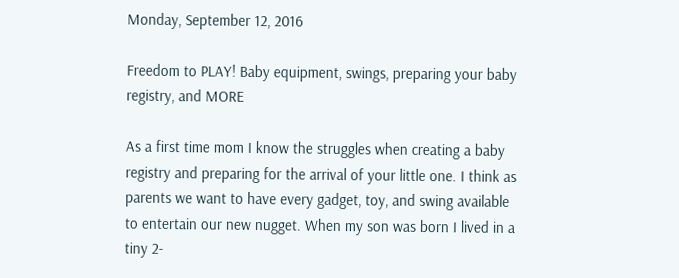Monday, September 12, 2016

Freedom to PLAY! Baby equipment, swings, preparing your baby registry, and MORE

As a first time mom I know the struggles when creating a baby registry and preparing for the arrival of your little one. I think as parents we want to have every gadget, toy, and swing available to entertain our new nugget. When my son was born I lived in a tiny 2-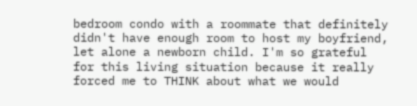bedroom condo with a roommate that definitely didn't have enough room to host my boyfriend, let alone a newborn child. I'm so grateful for this living situation because it really forced me to THINK about what we would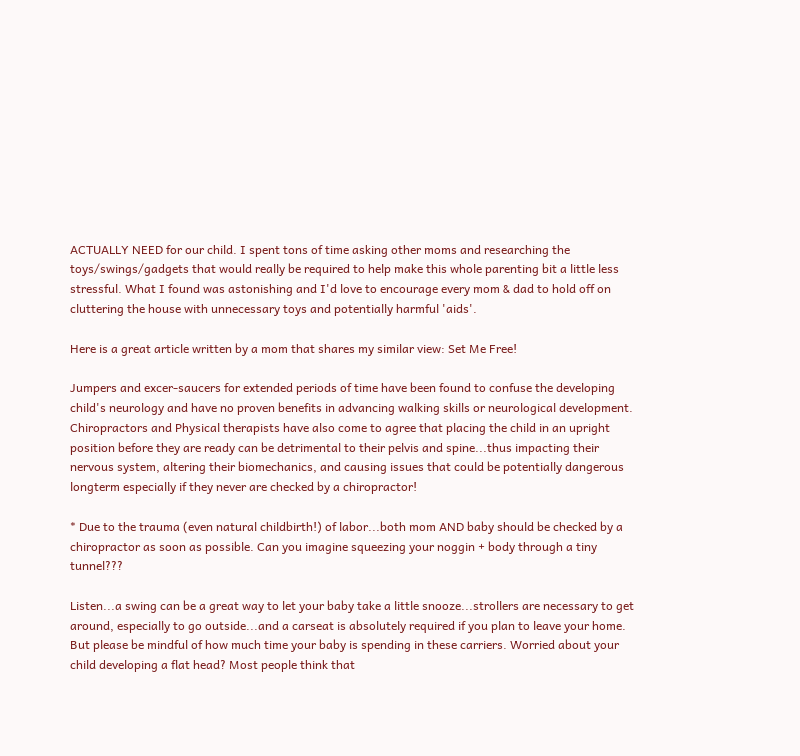ACTUALLY NEED for our child. I spent tons of time asking other moms and researching the toys/swings/gadgets that would really be required to help make this whole parenting bit a little less stressful. What I found was astonishing and I'd love to encourage every mom & dad to hold off on cluttering the house with unnecessary toys and potentially harmful 'aids'.

Here is a great article written by a mom that shares my similar view: Set Me Free!

Jumpers and excer-saucers for extended periods of time have been found to confuse the developing child's neurology and have no proven benefits in advancing walking skills or neurological development. Chiropractors and Physical therapists have also come to agree that placing the child in an upright position before they are ready can be detrimental to their pelvis and spine...thus impacting their nervous system, altering their biomechanics, and causing issues that could be potentially dangerous longterm especially if they never are checked by a chiropractor!

* Due to the trauma (even natural childbirth!) of labor...both mom AND baby should be checked by a chiropractor as soon as possible. Can you imagine squeezing your noggin + body through a tiny tunnel???

Listen...a swing can be a great way to let your baby take a little snooze...strollers are necessary to get around, especially to go outside...and a carseat is absolutely required if you plan to leave your home. But please be mindful of how much time your baby is spending in these carriers. Worried about your child developing a flat head? Most people think that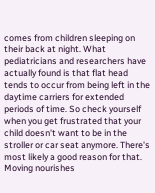comes from children sleeping on their back at night. What pediatricians and researchers have actually found is that flat head tends to occur from being left in the daytime carriers for extended periods of time. So check yourself when you get frustrated that your child doesn't want to be in the stroller or car seat anymore. There's most likely a good reason for that. Moving nourishes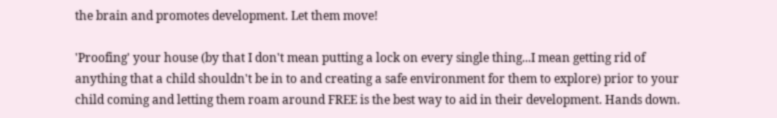the brain and promotes development. Let them move!

'Proofing' your house (by that I don't mean putting a lock on every single thing...I mean getting rid of anything that a child shouldn't be in to and creating a safe environment for them to explore) prior to your child coming and letting them roam around FREE is the best way to aid in their development. Hands down.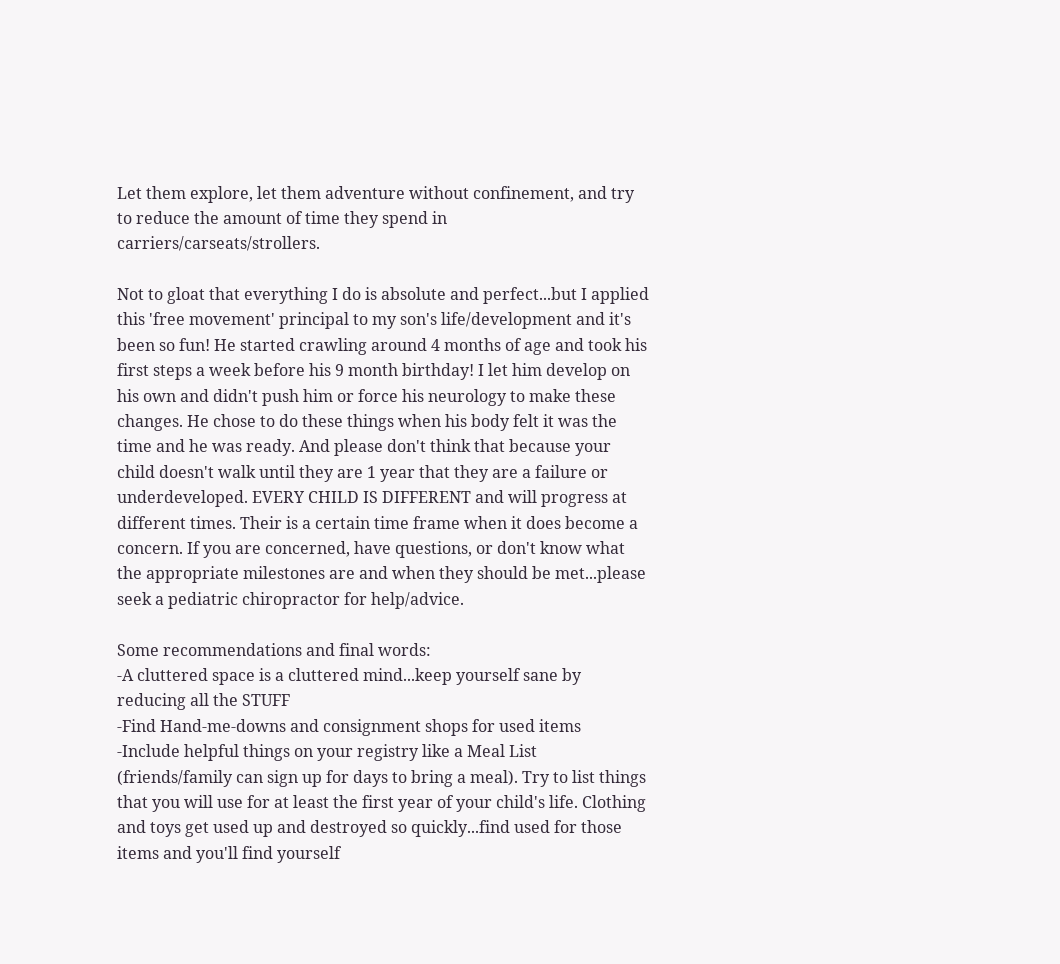Let them explore, let them adventure without confinement, and try to reduce the amount of time they spend in carriers/carseats/strollers.

Not to gloat that everything I do is absolute and perfect...but I applied this 'free movement' principal to my son's life/development and it's been so fun! He started crawling around 4 months of age and took his first steps a week before his 9 month birthday! I let him develop on his own and didn't push him or force his neurology to make these changes. He chose to do these things when his body felt it was the time and he was ready. And please don't think that because your child doesn't walk until they are 1 year that they are a failure or underdeveloped. EVERY CHILD IS DIFFERENT and will progress at different times. Their is a certain time frame when it does become a concern. If you are concerned, have questions, or don't know what the appropriate milestones are and when they should be met...please seek a pediatric chiropractor for help/advice.

Some recommendations and final words:
-A cluttered space is a cluttered mind...keep yourself sane by reducing all the STUFF
-Find Hand-me-downs and consignment shops for used items
-Include helpful things on your registry like a Meal List (friends/family can sign up for days to bring a meal). Try to list things that you will use for at least the first year of your child's life. Clothing and toys get used up and destroyed so quickly...find used for those items and you'll find yourself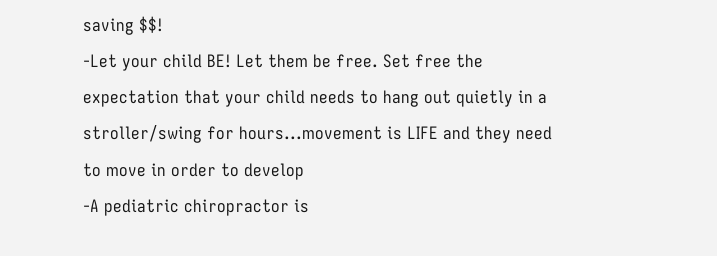saving $$!
-Let your child BE! Let them be free. Set free the expectation that your child needs to hang out quietly in a stroller/swing for hours...movement is LIFE and they need to move in order to develop
-A pediatric chiropractor is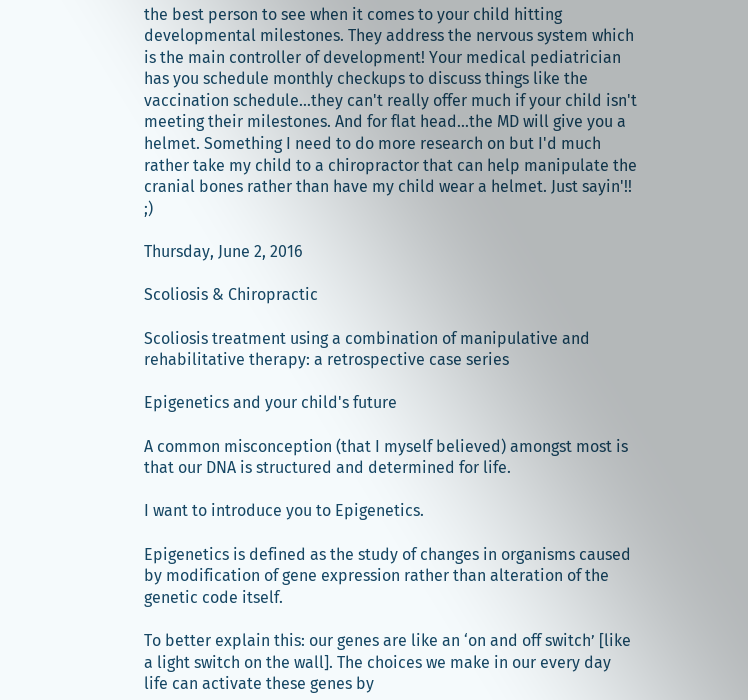the best person to see when it comes to your child hitting developmental milestones. They address the nervous system which is the main controller of development! Your medical pediatrician has you schedule monthly checkups to discuss things like the vaccination schedule...they can't really offer much if your child isn't meeting their milestones. And for flat head...the MD will give you a helmet. Something I need to do more research on but I'd much rather take my child to a chiropractor that can help manipulate the cranial bones rather than have my child wear a helmet. Just sayin'!! ;)

Thursday, June 2, 2016

Scoliosis & Chiropractic

Scoliosis treatment using a combination of manipulative and rehabilitative therapy: a retrospective case series

Epigenetics and your child's future

A common misconception (that I myself believed) amongst most is that our DNA is structured and determined for life.

I want to introduce you to Epigenetics.

Epigenetics is defined as the study of changes in organisms caused by modification of gene expression rather than alteration of the genetic code itself.

To better explain this: our genes are like an ‘on and off switch’ [like a light switch on the wall]. The choices we make in our every day life can activate these genes by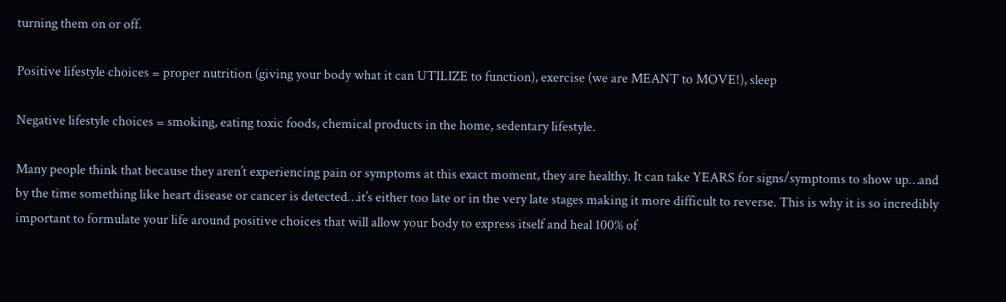turning them on or off.

Positive lifestyle choices = proper nutrition (giving your body what it can UTILIZE to function), exercise (we are MEANT to MOVE!), sleep

Negative lifestyle choices = smoking, eating toxic foods, chemical products in the home, sedentary lifestyle.

Many people think that because they aren’t experiencing pain or symptoms at this exact moment, they are healthy. It can take YEARS for signs/symptoms to show up…and by the time something like heart disease or cancer is detected…it’s either too late or in the very late stages making it more difficult to reverse. This is why it is so incredibly important to formulate your life around positive choices that will allow your body to express itself and heal 100% of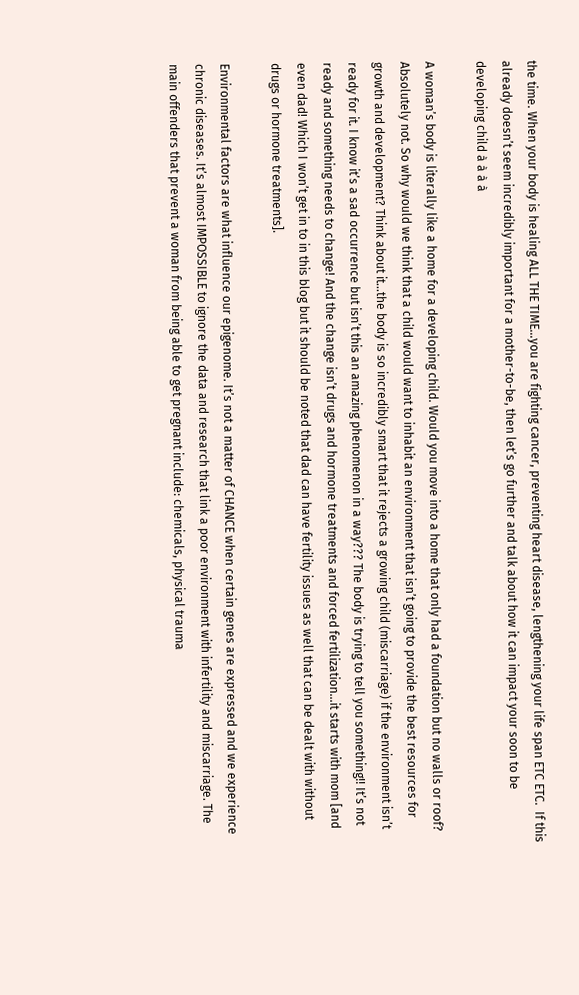the time. When your body is healing ALL THE TIME…you are fighting cancer, preventing heart disease, lengthening your life span ETC ETC.  If this already doesn’t seem incredibly important for a mother-to-be, then let’s go further and talk about how it can impact your soon to be developing child à à à à

A woman’s body is literally like a home for a developing child. Would you move into a home that only had a foundation but no walls or roof? Absolutely not. So why would we think that a child would want to inhabit an environment that isn’t going to provide the best resources for growth and development? Think about it…the body is so incredibly smart that it rejects a growing child (miscarriage) if the environment isn’t ready for it. I know it’s a sad occurrence but isn’t this an amazing phenomenon in a way??? The body is trying to tell you something!! It’s not ready and something needs to change! And the change isn’t drugs and hormone treatments and forced fertilization…it starts with mom [and even dad! Which I won’t get in to in this blog but it should be noted that dad can have fertility issues as well that can be dealt with without drugs or hormone treatments].

Environmental factors are what influence our epigenome. It’s not a matter of CHANCE when certain genes are expressed and we experience chronic diseases. It’s almost IMPOSSIBLE to ignore the data and research that link a poor environment with infertility and miscarriage. The main offenders that prevent a woman from being able to get pregnant include: chemicals, physical trauma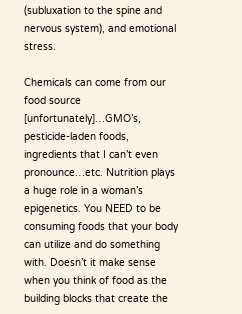(subluxation to the spine and nervous system), and emotional stress.

Chemicals can come from our food source [unfortunately]…GMO’s, pesticide-laden foods, ingredients that I can’t even pronounce…etc. Nutrition plays a huge role in a woman’s epigenetics. You NEED to be consuming foods that your body can utilize and do something with. Doesn’t it make sense when you think of food as the building blocks that create the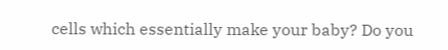cells which essentially make your baby? Do you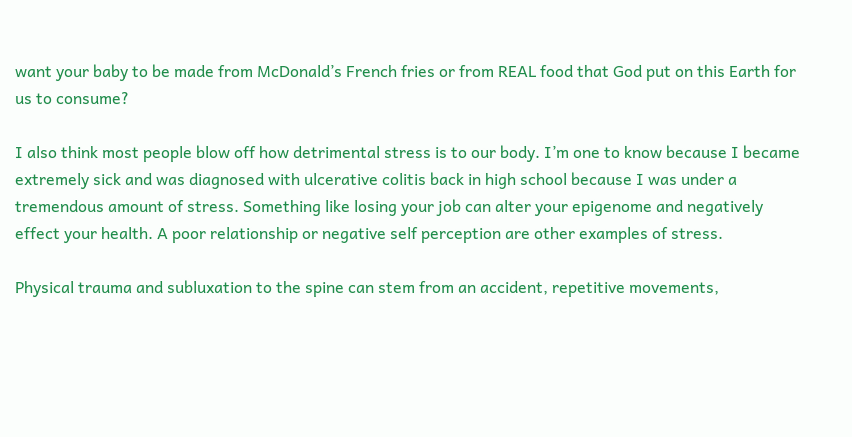want your baby to be made from McDonald’s French fries or from REAL food that God put on this Earth for us to consume?

I also think most people blow off how detrimental stress is to our body. I’m one to know because I became extremely sick and was diagnosed with ulcerative colitis back in high school because I was under a tremendous amount of stress. Something like losing your job can alter your epigenome and negatively effect your health. A poor relationship or negative self perception are other examples of stress.

Physical trauma and subluxation to the spine can stem from an accident, repetitive movements,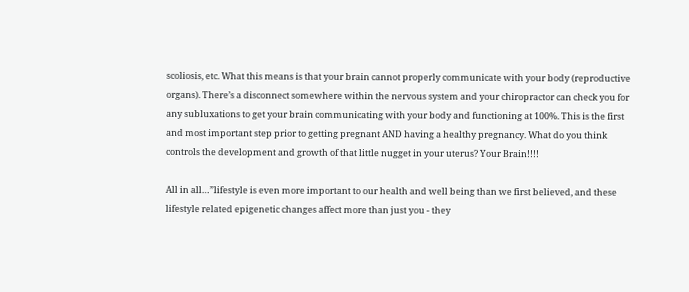scoliosis, etc. What this means is that your brain cannot properly communicate with your body (reproductive organs). There’s a disconnect somewhere within the nervous system and your chiropractor can check you for any subluxations to get your brain communicating with your body and functioning at 100%. This is the first and most important step prior to getting pregnant AND having a healthy pregnancy. What do you think controls the development and growth of that little nugget in your uterus? Your Brain!!!!

All in all…”lifestyle is even more important to our health and well being than we first believed, and these lifestyle related epigenetic changes affect more than just you - they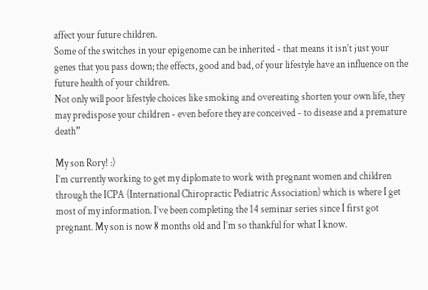affect your future children.
Some of the switches in your epigenome can be inherited - that means it isn’t just your genes that you pass down; the effects, good and bad, of your lifestyle have an influence on the future health of your children.
Not only will poor lifestyle choices like smoking and overeating shorten your own life, they may predispose your children - even before they are conceived - to disease and a premature death”

My son Rory! :)
I’m currently working to get my diplomate to work with pregnant women and children through the ICPA (International Chiropractic Pediatric Association) which is where I get most of my information. I’ve been completing the 14 seminar series since I first got pregnant. My son is now 8 months old and I’m so thankful for what I know.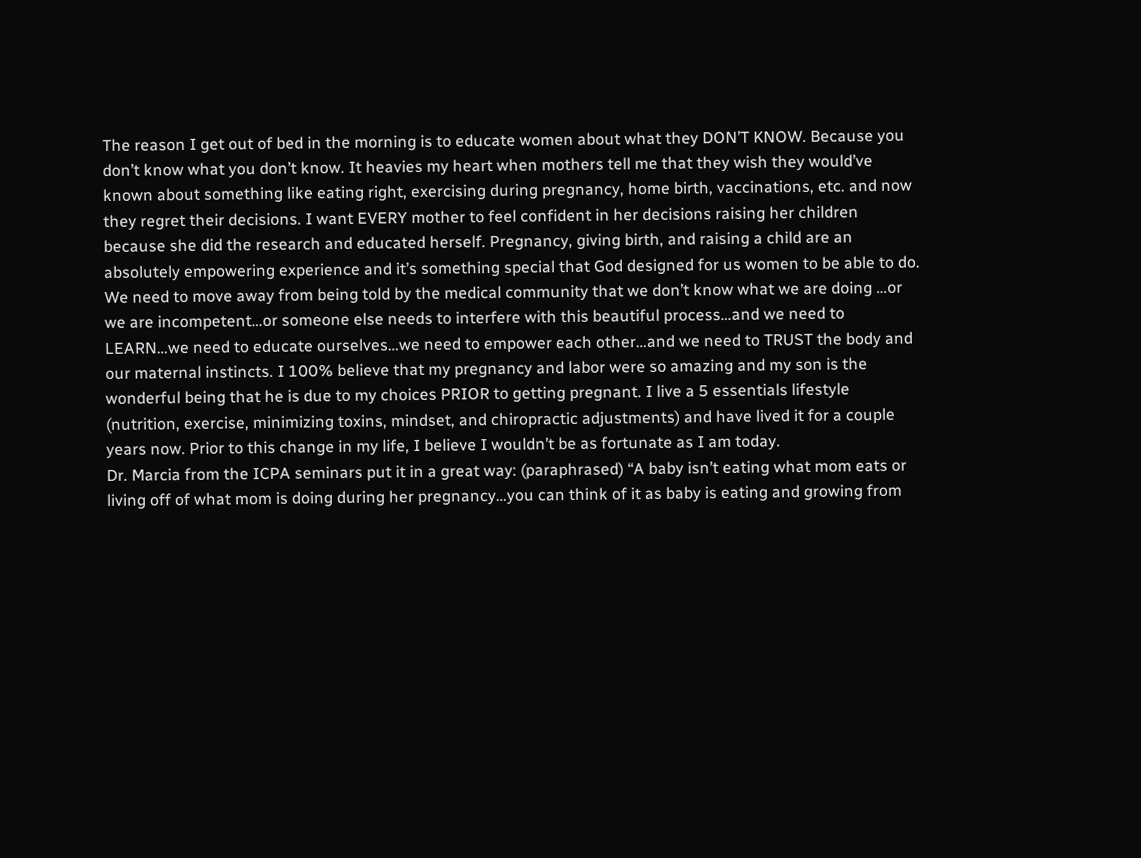The reason I get out of bed in the morning is to educate women about what they DON’T KNOW. Because you don’t know what you don’t know. It heavies my heart when mothers tell me that they wish they would’ve known about something like eating right, exercising during pregnancy, home birth, vaccinations, etc. and now they regret their decisions. I want EVERY mother to feel confident in her decisions raising her children because she did the research and educated herself. Pregnancy, giving birth, and raising a child are an absolutely empowering experience and it’s something special that God designed for us women to be able to do. We need to move away from being told by the medical community that we don’t know what we are doing …or we are incompetent…or someone else needs to interfere with this beautiful process…and we need to LEARN…we need to educate ourselves…we need to empower each other…and we need to TRUST the body and our maternal instincts. I 100% believe that my pregnancy and labor were so amazing and my son is the wonderful being that he is due to my choices PRIOR to getting pregnant. I live a 5 essentials lifestyle (nutrition, exercise, minimizing toxins, mindset, and chiropractic adjustments) and have lived it for a couple years now. Prior to this change in my life, I believe I wouldn’t be as fortunate as I am today.
Dr. Marcia from the ICPA seminars put it in a great way: (paraphrased) “A baby isn’t eating what mom eats or living off of what mom is doing during her pregnancy…you can think of it as baby is eating and growing from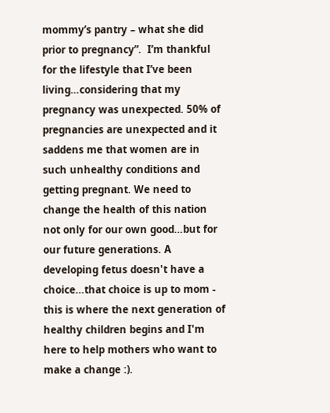mommy’s pantry – what she did prior to pregnancy”.  I’m thankful for the lifestyle that I’ve been living…considering that my pregnancy was unexpected. 50% of pregnancies are unexpected and it saddens me that women are in such unhealthy conditions and getting pregnant. We need to change the health of this nation not only for our own good…but for our future generations. A developing fetus doesn't have a choice...that choice is up to mom - this is where the next generation of healthy children begins and I'm here to help mothers who want to make a change :).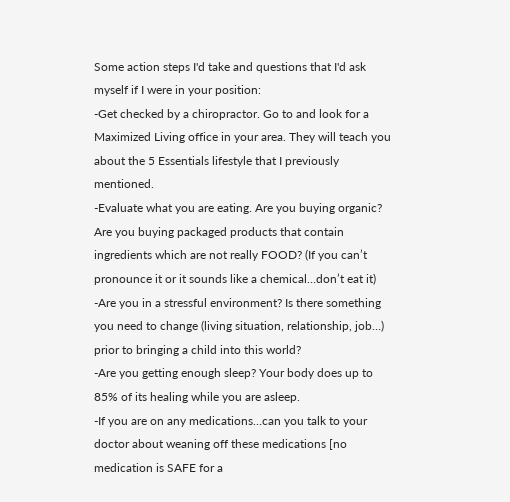Some action steps I'd take and questions that I'd ask myself if I were in your position:
-Get checked by a chiropractor. Go to and look for a Maximized Living office in your area. They will teach you about the 5 Essentials lifestyle that I previously mentioned.
-Evaluate what you are eating. Are you buying organic? Are you buying packaged products that contain ingredients which are not really FOOD? (If you can’t pronounce it or it sounds like a chemical…don’t eat it)
-Are you in a stressful environment? Is there something you need to change (living situation, relationship, job…) prior to bringing a child into this world?
-Are you getting enough sleep? Your body does up to 85% of its healing while you are asleep.
-If you are on any medications…can you talk to your doctor about weaning off these medications [no medication is SAFE for a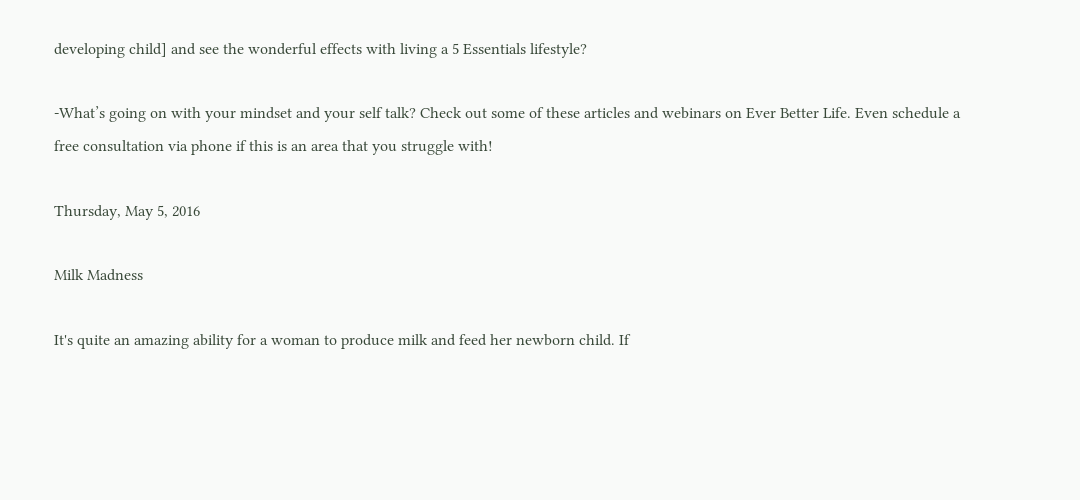developing child] and see the wonderful effects with living a 5 Essentials lifestyle?

-What’s going on with your mindset and your self talk? Check out some of these articles and webinars on Ever Better Life. Even schedule a free consultation via phone if this is an area that you struggle with!

Thursday, May 5, 2016

Milk Madness

It's quite an amazing ability for a woman to produce milk and feed her newborn child. If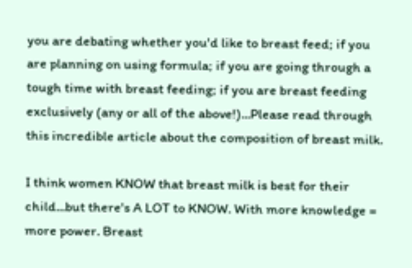you are debating whether you'd like to breast feed; if you are planning on using formula; if you are going through a tough time with breast feeding; if you are breast feeding exclusively (any or all of the above!)...Please read through this incredible article about the composition of breast milk.

I think women KNOW that breast milk is best for their child...but there's A LOT to KNOW. With more knowledge = more power. Breast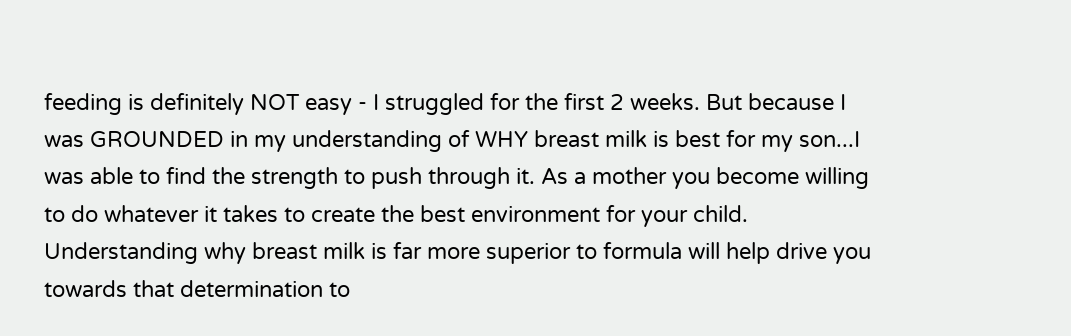feeding is definitely NOT easy - I struggled for the first 2 weeks. But because I was GROUNDED in my understanding of WHY breast milk is best for my son...I was able to find the strength to push through it. As a mother you become willing to do whatever it takes to create the best environment for your child. Understanding why breast milk is far more superior to formula will help drive you towards that determination to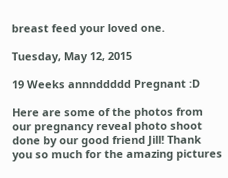breast feed your loved one.

Tuesday, May 12, 2015

19 Weeks annnddddd Pregnant :D

Here are some of the photos from our pregnancy reveal photo shoot done by our good friend Jill! Thank you so much for the amazing pictures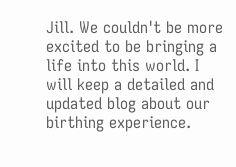Jill. We couldn't be more excited to be bringing a life into this world. I will keep a detailed and updated blog about our birthing experience.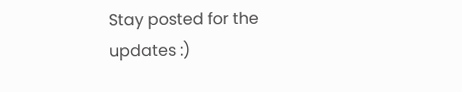Stay posted for the updates :)